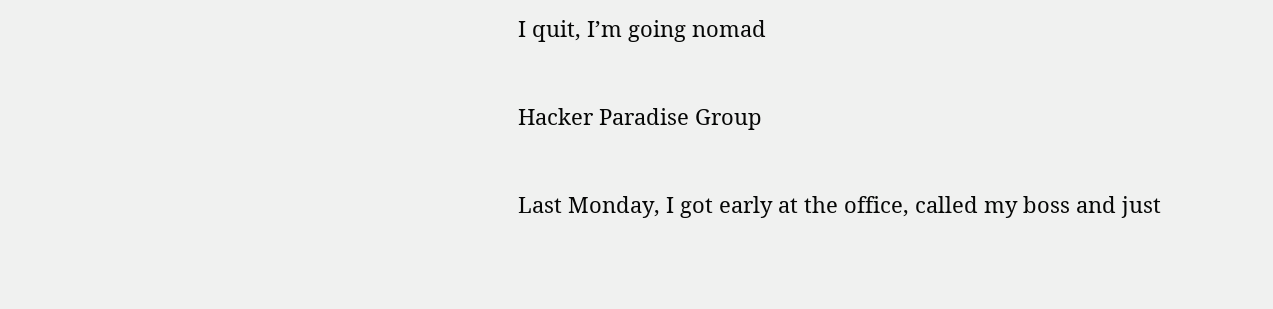I quit, I’m going nomad

Hacker Paradise Group

Last Monday, I got early at the office, called my boss and just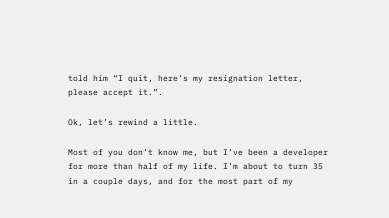told him “I quit, here’s my resignation letter, please accept it.”.

Ok, let’s rewind a little.

Most of you don’t know me, but I’ve been a developer for more than half of my life. I’m about to turn 35 in a couple days, and for the most part of my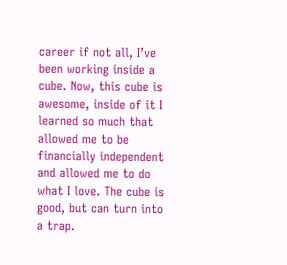career if not all, I’ve been working inside a cube. Now, this cube is awesome, inside of it I learned so much that allowed me to be financially independent and allowed me to do what I love. The cube is good, but can turn into a trap.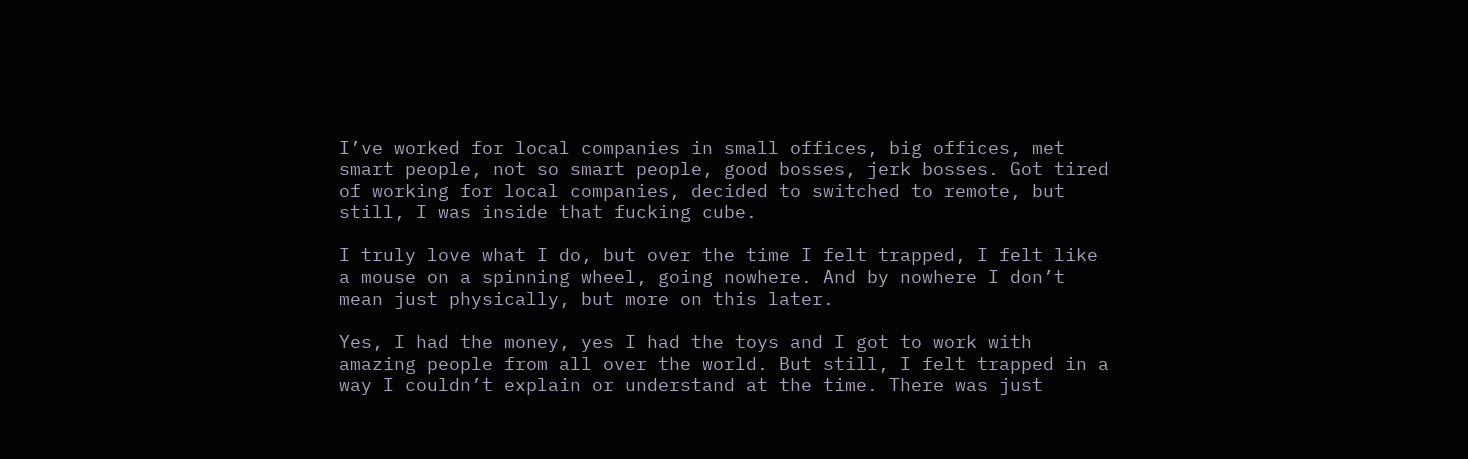I’ve worked for local companies in small offices, big offices, met smart people, not so smart people, good bosses, jerk bosses. Got tired of working for local companies, decided to switched to remote, but still, I was inside that fucking cube.

I truly love what I do, but over the time I felt trapped, I felt like a mouse on a spinning wheel, going nowhere. And by nowhere I don’t mean just physically, but more on this later.

Yes, I had the money, yes I had the toys and I got to work with amazing people from all over the world. But still, I felt trapped in a way I couldn’t explain or understand at the time. There was just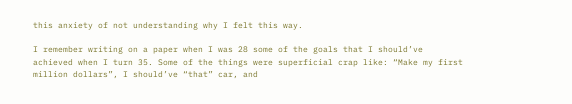this anxiety of not understanding why I felt this way.

I remember writing on a paper when I was 28 some of the goals that I should’ve achieved when I turn 35. Some of the things were superficial crap like: “Make my first million dollars”, I should’ve “that” car, and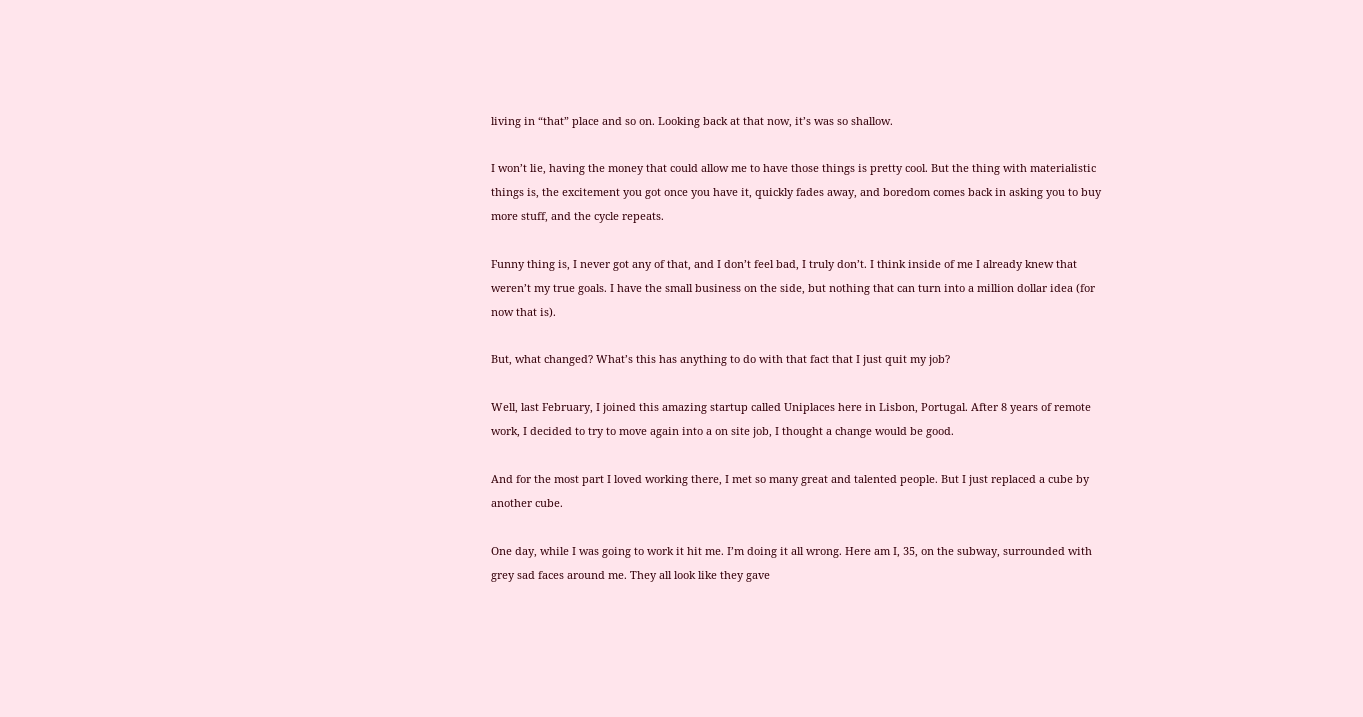living in “that” place and so on. Looking back at that now, it’s was so shallow.

I won’t lie, having the money that could allow me to have those things is pretty cool. But the thing with materialistic things is, the excitement you got once you have it, quickly fades away, and boredom comes back in asking you to buy more stuff, and the cycle repeats.

Funny thing is, I never got any of that, and I don’t feel bad, I truly don’t. I think inside of me I already knew that weren’t my true goals. I have the small business on the side, but nothing that can turn into a million dollar idea (for now that is).

But, what changed? What’s this has anything to do with that fact that I just quit my job?

Well, last February, I joined this amazing startup called Uniplaces here in Lisbon, Portugal. After 8 years of remote work, I decided to try to move again into a on site job, I thought a change would be good.

And for the most part I loved working there, I met so many great and talented people. But I just replaced a cube by another cube.

One day, while I was going to work it hit me. I’m doing it all wrong. Here am I, 35, on the subway, surrounded with grey sad faces around me. They all look like they gave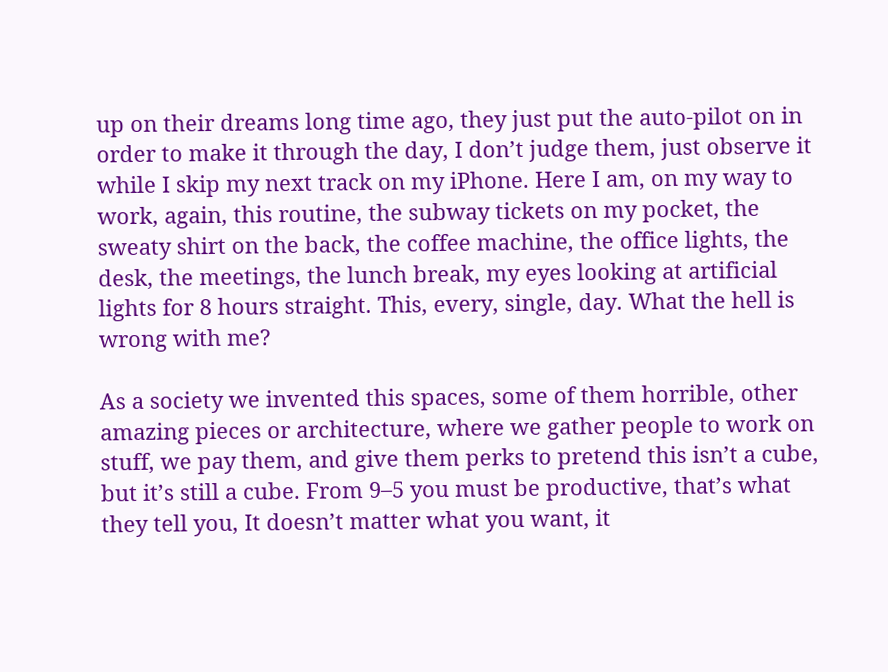up on their dreams long time ago, they just put the auto-pilot on in order to make it through the day, I don’t judge them, just observe it while I skip my next track on my iPhone. Here I am, on my way to work, again, this routine, the subway tickets on my pocket, the sweaty shirt on the back, the coffee machine, the office lights, the desk, the meetings, the lunch break, my eyes looking at artificial lights for 8 hours straight. This, every, single, day. What the hell is wrong with me?

As a society we invented this spaces, some of them horrible, other amazing pieces or architecture, where we gather people to work on stuff, we pay them, and give them perks to pretend this isn’t a cube, but it’s still a cube. From 9–5 you must be productive, that’s what they tell you, It doesn’t matter what you want, it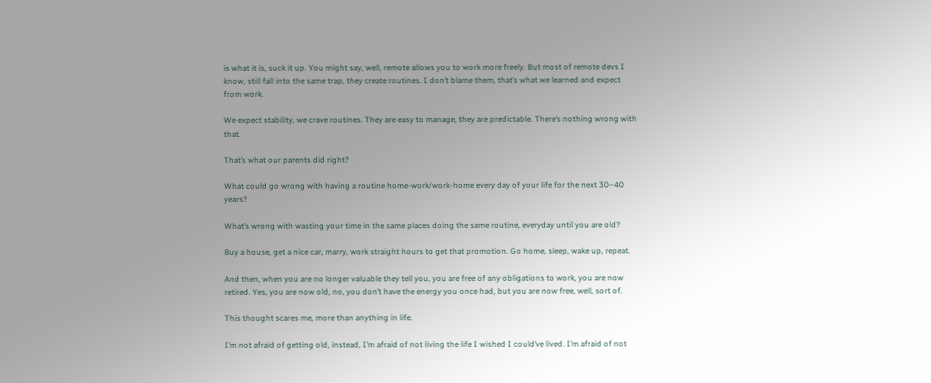is what it is, suck it up. You might say, well, remote allows you to work more freely. But most of remote devs I know, still fall into the same trap, they create routines. I don’t blame them, that’s what we learned and expect from work.

We expect stability, we crave routines. They are easy to manage, they are predictable. There’s nothing wrong with that.

That’s what our parents did right?

What could go wrong with having a routine home-work/work-home every day of your life for the next 30–40 years?

What’s wrong with wasting your time in the same places doing the same routine, everyday until you are old?

Buy a house, get a nice car, marry, work straight hours to get that promotion. Go home, sleep, wake up, repeat.

And then, when you are no longer valuable they tell you, you are free of any obligations to work, you are now retired. Yes, you are now old, no, you don’t have the energy you once had, but you are now free, well, sort of.

This thought scares me, more than anything in life.

I’m not afraid of getting old, instead, I’m afraid of not living the life I wished I could’ve lived. I’m afraid of not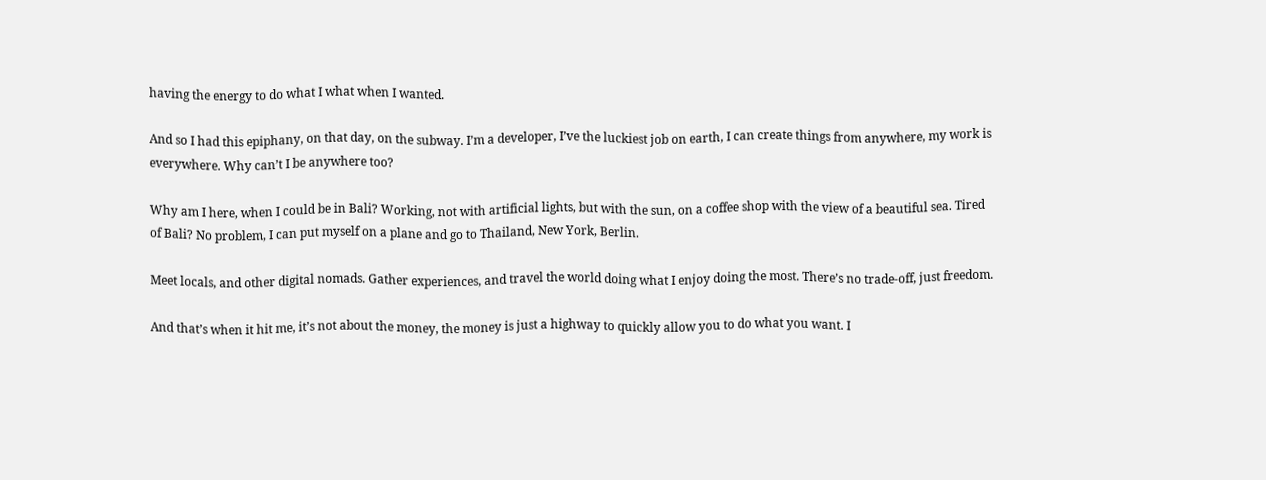having the energy to do what I what when I wanted.

And so I had this epiphany, on that day, on the subway. I’m a developer, I’ve the luckiest job on earth, I can create things from anywhere, my work is everywhere. Why can’t I be anywhere too?

Why am I here, when I could be in Bali? Working, not with artificial lights, but with the sun, on a coffee shop with the view of a beautiful sea. Tired of Bali? No problem, I can put myself on a plane and go to Thailand, New York, Berlin.

Meet locals, and other digital nomads. Gather experiences, and travel the world doing what I enjoy doing the most. There’s no trade-off, just freedom.

And that’s when it hit me, it’s not about the money, the money is just a highway to quickly allow you to do what you want. I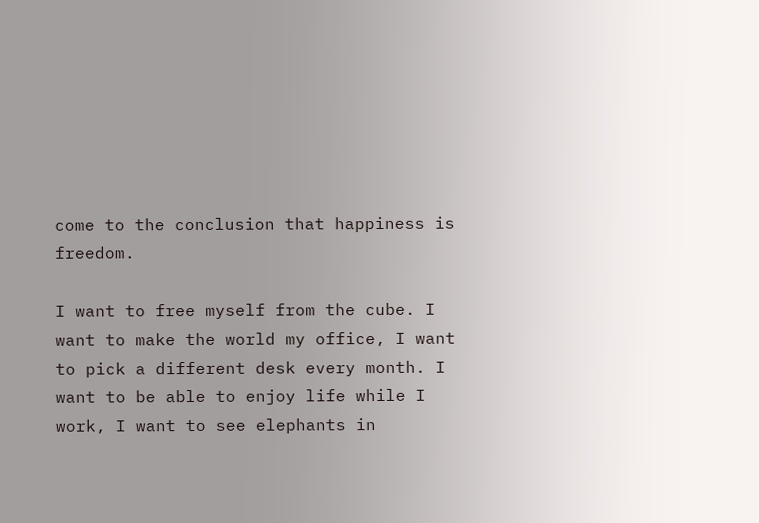come to the conclusion that happiness is freedom.

I want to free myself from the cube. I want to make the world my office, I want to pick a different desk every month. I want to be able to enjoy life while I work, I want to see elephants in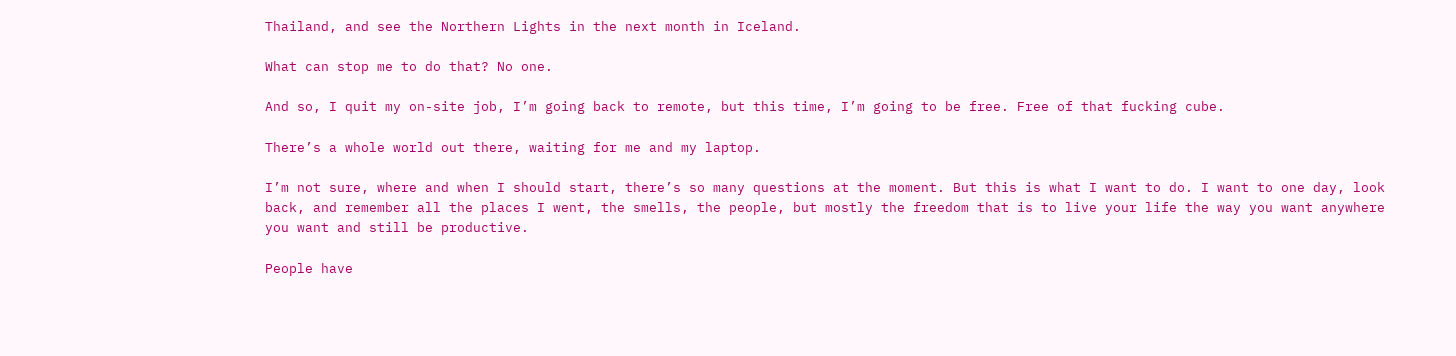Thailand, and see the Northern Lights in the next month in Iceland.

What can stop me to do that? No one.

And so, I quit my on-site job, I’m going back to remote, but this time, I’m going to be free. Free of that fucking cube.

There’s a whole world out there, waiting for me and my laptop.

I’m not sure, where and when I should start, there’s so many questions at the moment. But this is what I want to do. I want to one day, look back, and remember all the places I went, the smells, the people, but mostly the freedom that is to live your life the way you want anywhere you want and still be productive.

People have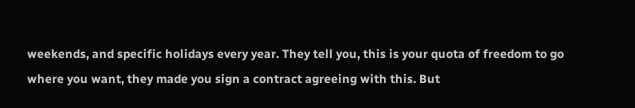weekends, and specific holidays every year. They tell you, this is your quota of freedom to go where you want, they made you sign a contract agreeing with this. But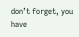don’t forget, you have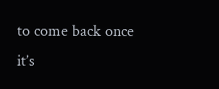to come back once it’s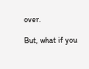over.

But, what if you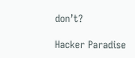don’t?

Hacker Paradise